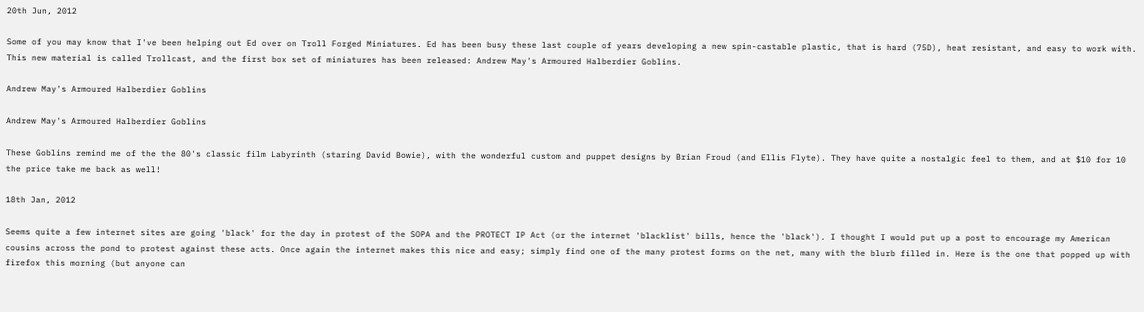20th Jun, 2012

Some of you may know that I've been helping out Ed over on Troll Forged Miniatures. Ed has been busy these last couple of years developing a new spin-castable plastic, that is hard (75D), heat resistant, and easy to work with. This new material is called Trollcast, and the first box set of miniatures has been released: Andrew May's Armoured Halberdier Goblins.

Andrew May's Armoured Halberdier Goblins

Andrew May's Armoured Halberdier Goblins

These Goblins remind me of the the 80's classic film Labyrinth (staring David Bowie), with the wonderful custom and puppet designs by Brian Froud (and Ellis Flyte). They have quite a nostalgic feel to them, and at $10 for 10 the price take me back as well!

18th Jan, 2012

Seems quite a few internet sites are going 'black' for the day in protest of the SOPA and the PROTECT IP Act (or the internet 'blacklist' bills, hence the 'black'). I thought I would put up a post to encourage my American cousins across the pond to protest against these acts. Once again the internet makes this nice and easy; simply find one of the many protest forms on the net, many with the blurb filled in. Here is the one that popped up with firefox this morning (but anyone can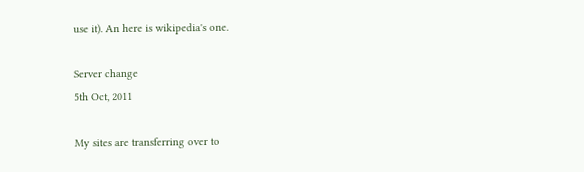use it). An here is wikipedia's one.

Server change
5th Oct, 2011

My sites are transferring over to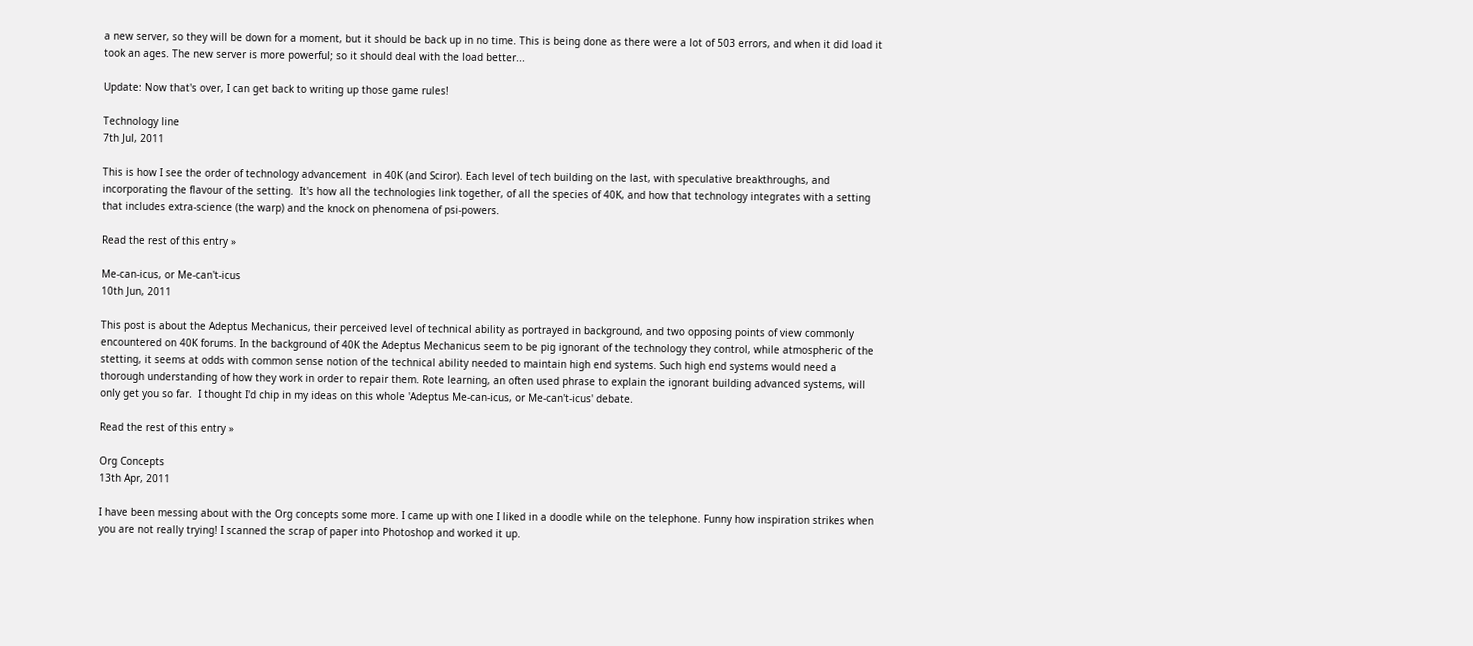a new server, so they will be down for a moment, but it should be back up in no time. This is being done as there were a lot of 503 errors, and when it did load it took an ages. The new server is more powerful; so it should deal with the load better...

Update: Now that's over, I can get back to writing up those game rules!

Technology line
7th Jul, 2011

This is how I see the order of technology advancement  in 40K (and Sciror). Each level of tech building on the last, with speculative breakthroughs, and incorporating the flavour of the setting.  It's how all the technologies link together, of all the species of 40K, and how that technology integrates with a setting that includes extra-science (the warp) and the knock on phenomena of psi-powers.

Read the rest of this entry »

Me-can-icus, or Me-can't-icus
10th Jun, 2011

This post is about the Adeptus Mechanicus, their perceived level of technical ability as portrayed in background, and two opposing points of view commonly encountered on 40K forums. In the background of 40K the Adeptus Mechanicus seem to be pig ignorant of the technology they control, while atmospheric of the stetting, it seems at odds with common sense notion of the technical ability needed to maintain high end systems. Such high end systems would need a thorough understanding of how they work in order to repair them. Rote learning, an often used phrase to explain the ignorant building advanced systems, will only get you so far.  I thought I'd chip in my ideas on this whole 'Adeptus Me-can-icus, or Me-can't-icus' debate.

Read the rest of this entry »

Org Concepts
13th Apr, 2011

I have been messing about with the Org concepts some more. I came up with one I liked in a doodle while on the telephone. Funny how inspiration strikes when you are not really trying! I scanned the scrap of paper into Photoshop and worked it up.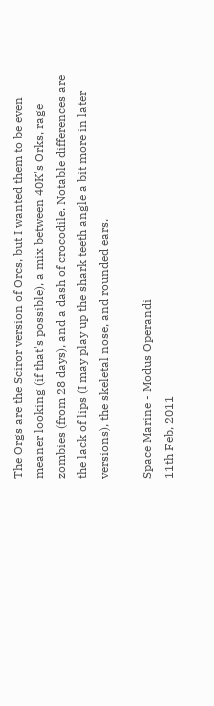The Orgs are the Sciror version of Orcs, but I wanted them to be even meaner looking (if that's possible), a mix between 40K's Orks, rage zombies (from 28 days), and a dash of crocodile. Notable differences are the lack of lips (I may play up the shark teeth angle a bit more in later versions), the skeletal nose, and rounded ears.

Space Marine - Modus Operandi
11th Feb, 2011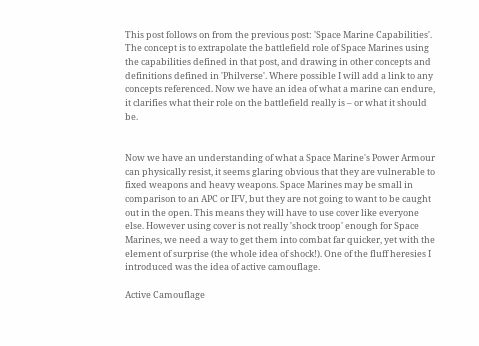This post follows on from the previous post: 'Space Marine Capabilities'. The concept is to extrapolate the battlefield role of Space Marines using the capabilities defined in that post, and drawing in other concepts and definitions defined in 'Philverse'. Where possible I will add a link to any concepts referenced. Now we have an idea of what a marine can endure, it clarifies what their role on the battlefield really is – or what it should be.


Now we have an understanding of what a Space Marine's Power Armour can physically resist, it seems glaring obvious that they are vulnerable to fixed weapons and heavy weapons. Space Marines may be small in comparison to an APC or IFV, but they are not going to want to be caught out in the open. This means they will have to use cover like everyone else. However using cover is not really 'shock troop' enough for Space Marines, we need a way to get them into combat far quicker, yet with the element of surprise (the whole idea of shock!). One of the fluff heresies I introduced was the idea of active camouflage.

Active Camouflage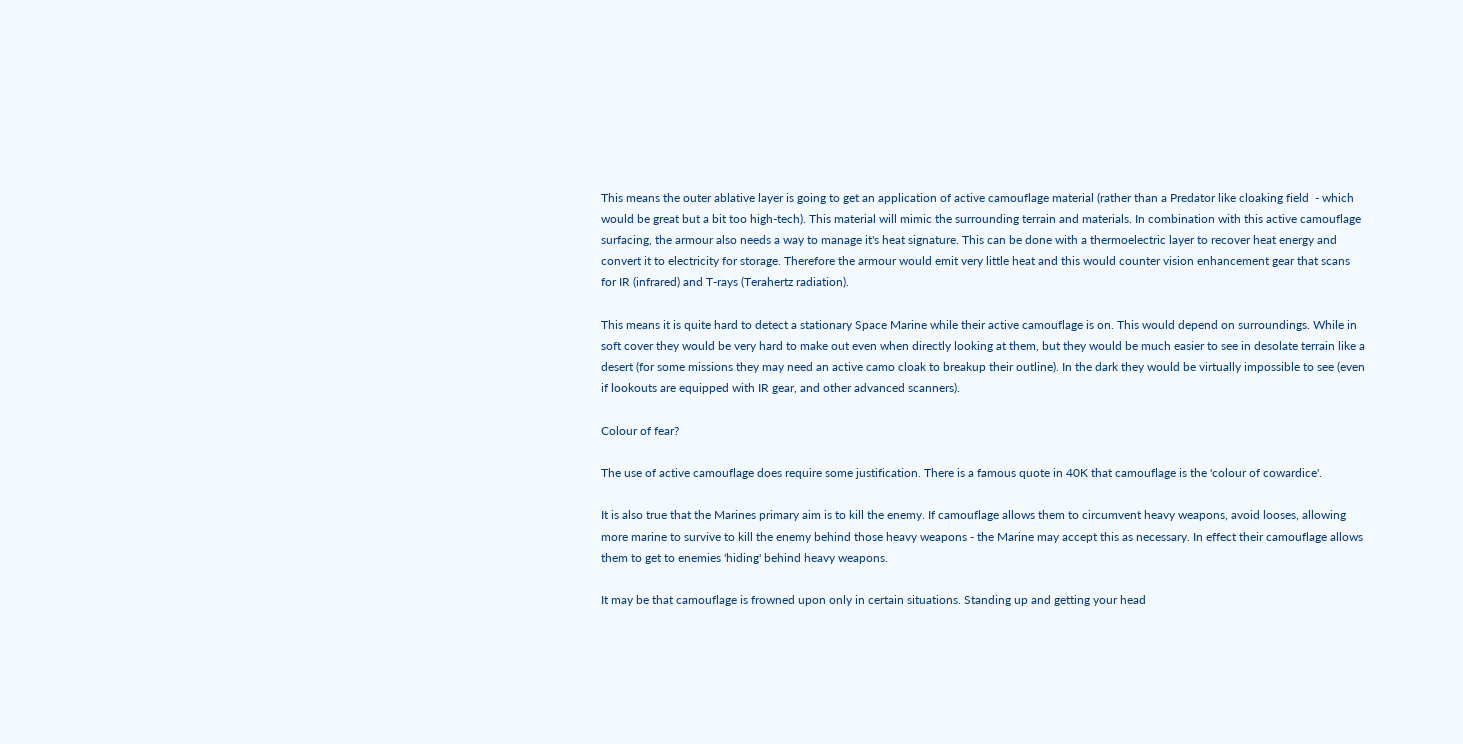This means the outer ablative layer is going to get an application of active camouflage material (rather than a Predator like cloaking field  - which would be great but a bit too high-tech). This material will mimic the surrounding terrain and materials. In combination with this active camouflage surfacing, the armour also needs a way to manage it's heat signature. This can be done with a thermoelectric layer to recover heat energy and convert it to electricity for storage. Therefore the armour would emit very little heat and this would counter vision enhancement gear that scans for IR (infrared) and T-rays (Terahertz radiation).

This means it is quite hard to detect a stationary Space Marine while their active camouflage is on. This would depend on surroundings. While in soft cover they would be very hard to make out even when directly looking at them, but they would be much easier to see in desolate terrain like a desert (for some missions they may need an active camo cloak to breakup their outline). In the dark they would be virtually impossible to see (even if lookouts are equipped with IR gear, and other advanced scanners).

Colour of fear?

The use of active camouflage does require some justification. There is a famous quote in 40K that camouflage is the 'colour of cowardice'.

It is also true that the Marines primary aim is to kill the enemy. If camouflage allows them to circumvent heavy weapons, avoid looses, allowing more marine to survive to kill the enemy behind those heavy weapons - the Marine may accept this as necessary. In effect their camouflage allows them to get to enemies 'hiding' behind heavy weapons.

It may be that camouflage is frowned upon only in certain situations. Standing up and getting your head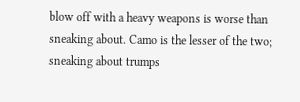blow off with a heavy weapons is worse than sneaking about. Camo is the lesser of the two; sneaking about trumps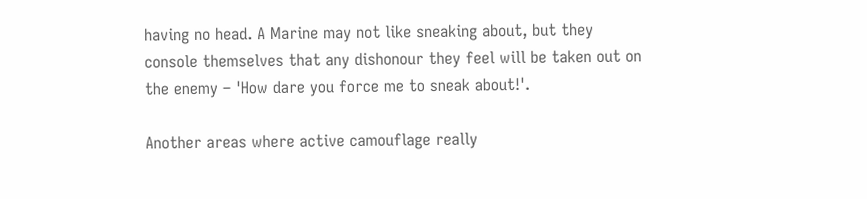having no head. A Marine may not like sneaking about, but they console themselves that any dishonour they feel will be taken out on the enemy – 'How dare you force me to sneak about!'.

Another areas where active camouflage really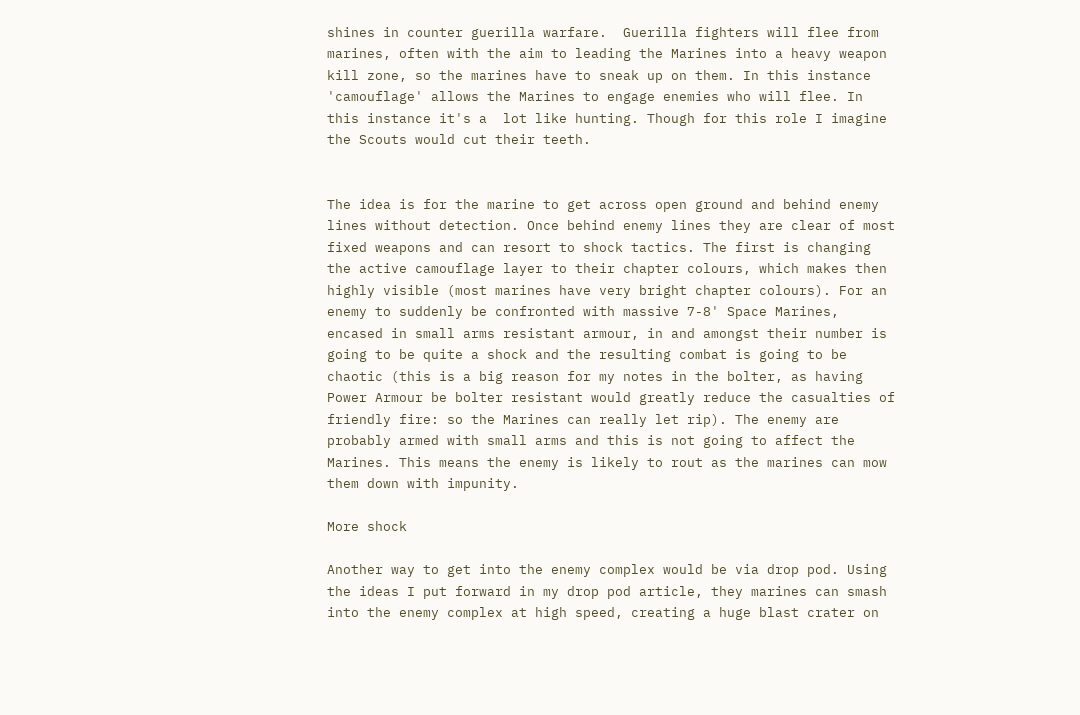shines in counter guerilla warfare.  Guerilla fighters will flee from marines, often with the aim to leading the Marines into a heavy weapon kill zone, so the marines have to sneak up on them. In this instance 'camouflage' allows the Marines to engage enemies who will flee. In this instance it's a  lot like hunting. Though for this role I imagine the Scouts would cut their teeth.


The idea is for the marine to get across open ground and behind enemy lines without detection. Once behind enemy lines they are clear of most fixed weapons and can resort to shock tactics. The first is changing the active camouflage layer to their chapter colours, which makes then highly visible (most marines have very bright chapter colours). For an enemy to suddenly be confronted with massive 7-8' Space Marines, encased in small arms resistant armour, in and amongst their number is going to be quite a shock and the resulting combat is going to be chaotic (this is a big reason for my notes in the bolter, as having Power Armour be bolter resistant would greatly reduce the casualties of friendly fire: so the Marines can really let rip). The enemy are probably armed with small arms and this is not going to affect the Marines. This means the enemy is likely to rout as the marines can mow them down with impunity.

More shock

Another way to get into the enemy complex would be via drop pod. Using the ideas I put forward in my drop pod article, they marines can smash into the enemy complex at high speed, creating a huge blast crater on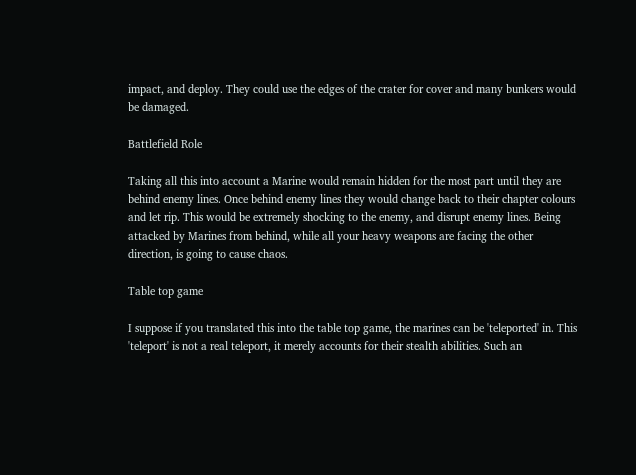impact, and deploy. They could use the edges of the crater for cover and many bunkers would be damaged.

Battlefield Role

Taking all this into account a Marine would remain hidden for the most part until they are behind enemy lines. Once behind enemy lines they would change back to their chapter colours and let rip. This would be extremely shocking to the enemy, and disrupt enemy lines. Being attacked by Marines from behind, while all your heavy weapons are facing the other direction, is going to cause chaos.

Table top game

I suppose if you translated this into the table top game, the marines can be 'teleported' in. This 'teleport' is not a real teleport, it merely accounts for their stealth abilities. Such an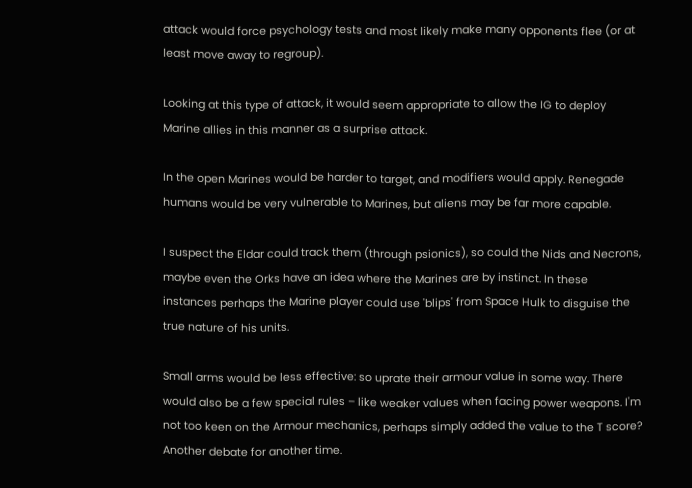attack would force psychology tests and most likely make many opponents flee (or at least move away to regroup).

Looking at this type of attack, it would seem appropriate to allow the IG to deploy Marine allies in this manner as a surprise attack.

In the open Marines would be harder to target, and modifiers would apply. Renegade humans would be very vulnerable to Marines, but aliens may be far more capable.

I suspect the Eldar could track them (through psionics), so could the Nids and Necrons, maybe even the Orks have an idea where the Marines are by instinct. In these instances perhaps the Marine player could use 'blips' from Space Hulk to disguise the true nature of his units.

Small arms would be less effective: so uprate their armour value in some way. There would also be a few special rules – like weaker values when facing power weapons. I'm not too keen on the Armour mechanics, perhaps simply added the value to the T score? Another debate for another time.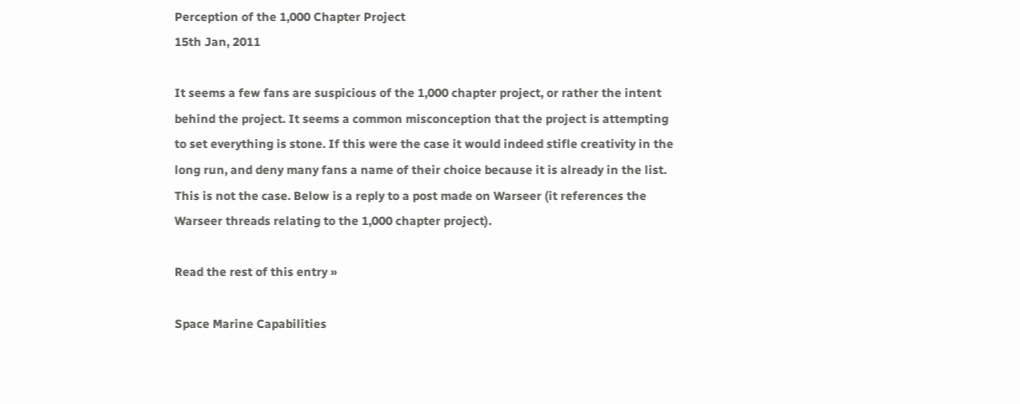Perception of the 1,000 Chapter Project
15th Jan, 2011

It seems a few fans are suspicious of the 1,000 chapter project, or rather the intent behind the project. It seems a common misconception that the project is attempting to set everything is stone. If this were the case it would indeed stifle creativity in the long run, and deny many fans a name of their choice because it is already in the list. This is not the case. Below is a reply to a post made on Warseer (it references the Warseer threads relating to the 1,000 chapter project).

Read the rest of this entry »

Space Marine Capabilities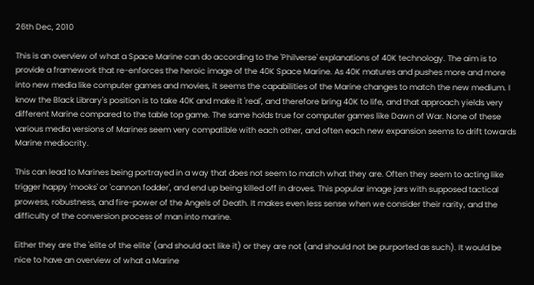26th Dec, 2010

This is an overview of what a Space Marine can do according to the 'Philverse' explanations of 40K technology. The aim is to provide a framework that re-enforces the heroic image of the 40K Space Marine. As 40K matures and pushes more and more into new media like computer games and movies, it seems the capabilities of the Marine changes to match the new medium. I know the Black Library's position is to take 40K and make it 'real', and therefore bring 40K to life, and that approach yields very different Marine compared to the table top game. The same holds true for computer games like Dawn of War. None of these various media versions of Marines seem very compatible with each other, and often each new expansion seems to drift towards Marine mediocrity.

This can lead to Marines being portrayed in a way that does not seem to match what they are. Often they seem to acting like trigger happy 'mooks' or 'cannon fodder', and end up being killed off in droves. This popular image jars with supposed tactical prowess, robustness, and fire-power of the Angels of Death. It makes even less sense when we consider their rarity, and the difficulty of the conversion process of man into marine.

Either they are the 'elite of the elite' (and should act like it) or they are not (and should not be purported as such). It would be nice to have an overview of what a Marine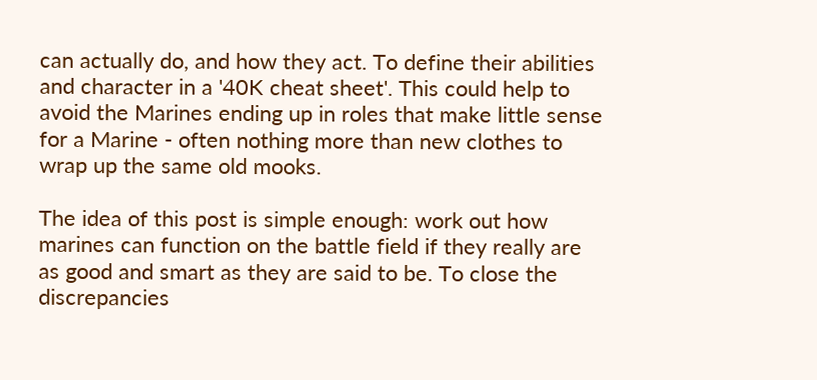can actually do, and how they act. To define their abilities and character in a '40K cheat sheet'. This could help to avoid the Marines ending up in roles that make little sense for a Marine - often nothing more than new clothes to wrap up the same old mooks.

The idea of this post is simple enough: work out how marines can function on the battle field if they really are as good and smart as they are said to be. To close the discrepancies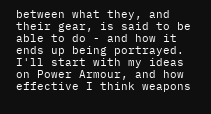between what they, and their gear, is said to be able to do - and how it ends up being portrayed. I'll start with my ideas on Power Armour, and how effective I think weapons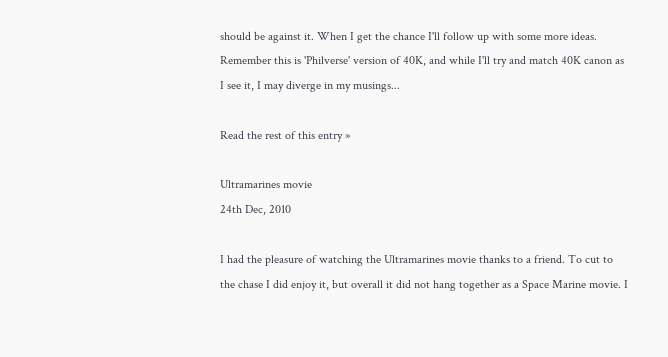should be against it. When I get the chance I'll follow up with some more ideas. Remember this is 'Philverse' version of 40K, and while I'll try and match 40K canon as I see it, I may diverge in my musings...

Read the rest of this entry »

Ultramarines movie
24th Dec, 2010

I had the pleasure of watching the Ultramarines movie thanks to a friend. To cut to the chase I did enjoy it, but overall it did not hang together as a Space Marine movie. I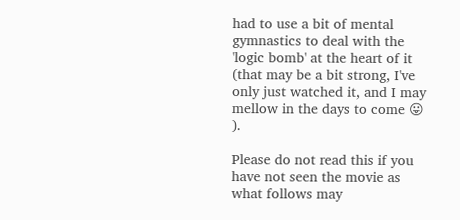had to use a bit of mental gymnastics to deal with the 'logic bomb' at the heart of it (that may be a bit strong, I've only just watched it, and I may mellow in the days to come 😛 ).

Please do not read this if you have not seen the movie as what follows may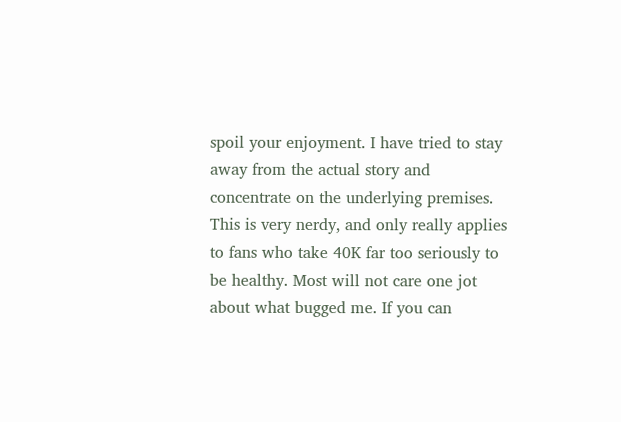spoil your enjoyment. I have tried to stay away from the actual story and concentrate on the underlying premises. This is very nerdy, and only really applies to fans who take 40K far too seriously to be healthy. Most will not care one jot about what bugged me. If you can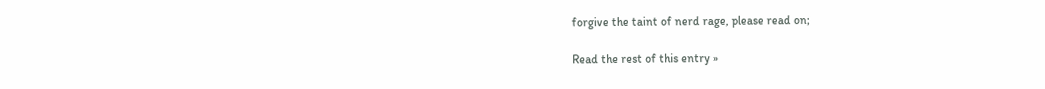forgive the taint of nerd rage, please read on;

Read the rest of this entry »